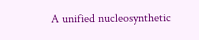A unified nucleosynthetic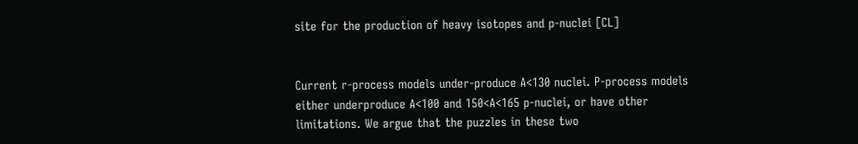site for the production of heavy isotopes and p-nuclei [CL]


Current r-process models under-produce A<130 nuclei. P-process models either underproduce A<100 and 150<A<165 p-nuclei, or have other limitations. We argue that the puzzles in these two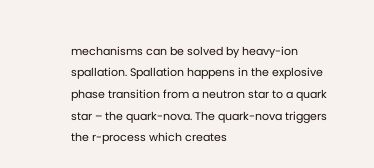mechanisms can be solved by heavy-ion spallation. Spallation happens in the explosive phase transition from a neutron star to a quark star – the quark-nova. The quark-nova triggers the r-process which creates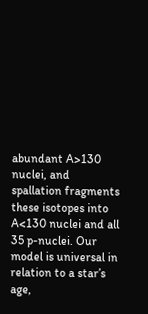abundant A>130 nuclei, and spallation fragments these isotopes into A<130 nuclei and all 35 p-nuclei. Our model is universal in relation to a star’s age,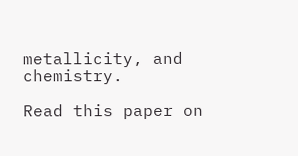metallicity, and chemistry.

Read this paper on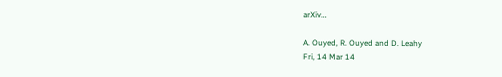arXiv…

A. Ouyed, R. Ouyed and D. Leahy
Fri, 14 Mar 14